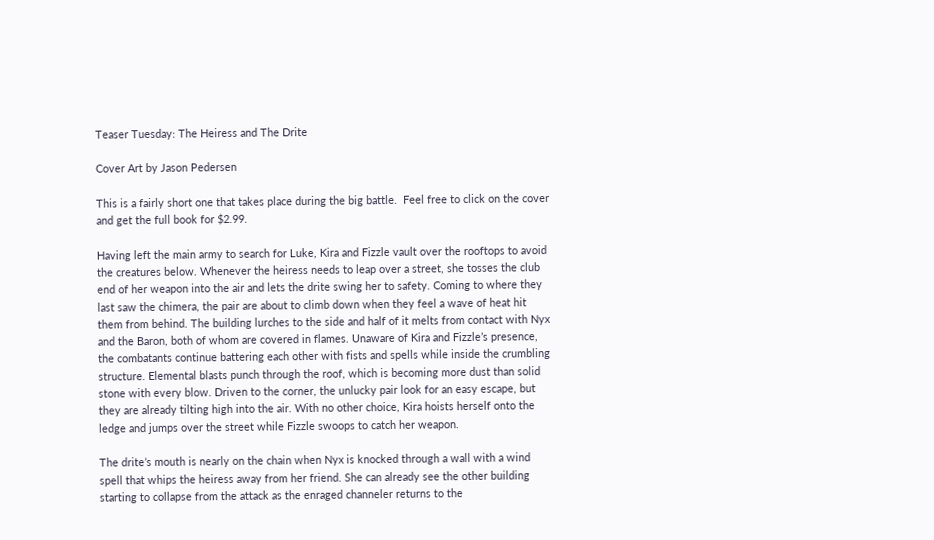Teaser Tuesday: The Heiress and The Drite

Cover Art by Jason Pedersen

This is a fairly short one that takes place during the big battle.  Feel free to click on the cover and get the full book for $2.99.

Having left the main army to search for Luke, Kira and Fizzle vault over the rooftops to avoid the creatures below. Whenever the heiress needs to leap over a street, she tosses the club end of her weapon into the air and lets the drite swing her to safety. Coming to where they last saw the chimera, the pair are about to climb down when they feel a wave of heat hit them from behind. The building lurches to the side and half of it melts from contact with Nyx and the Baron, both of whom are covered in flames. Unaware of Kira and Fizzle’s presence, the combatants continue battering each other with fists and spells while inside the crumbling structure. Elemental blasts punch through the roof, which is becoming more dust than solid stone with every blow. Driven to the corner, the unlucky pair look for an easy escape, but they are already tilting high into the air. With no other choice, Kira hoists herself onto the ledge and jumps over the street while Fizzle swoops to catch her weapon.

The drite’s mouth is nearly on the chain when Nyx is knocked through a wall with a wind spell that whips the heiress away from her friend. She can already see the other building starting to collapse from the attack as the enraged channeler returns to the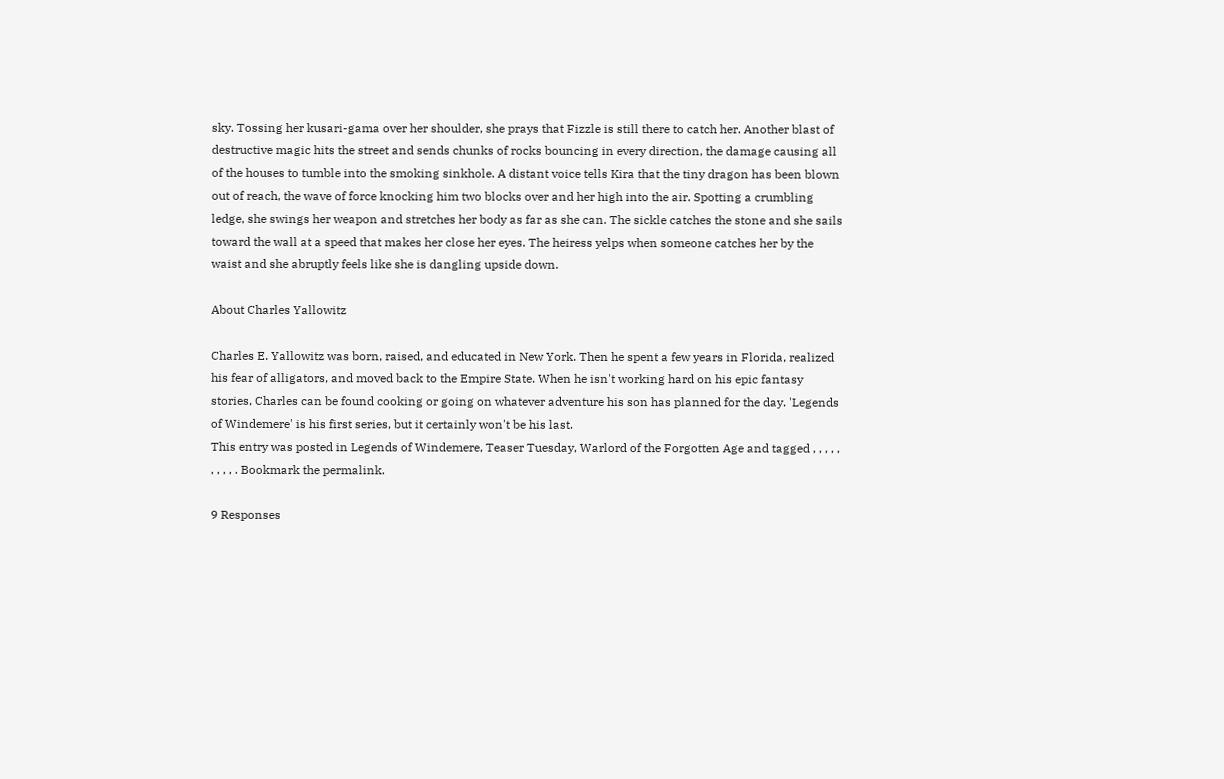sky. Tossing her kusari-gama over her shoulder, she prays that Fizzle is still there to catch her. Another blast of destructive magic hits the street and sends chunks of rocks bouncing in every direction, the damage causing all of the houses to tumble into the smoking sinkhole. A distant voice tells Kira that the tiny dragon has been blown out of reach, the wave of force knocking him two blocks over and her high into the air. Spotting a crumbling ledge, she swings her weapon and stretches her body as far as she can. The sickle catches the stone and she sails toward the wall at a speed that makes her close her eyes. The heiress yelps when someone catches her by the waist and she abruptly feels like she is dangling upside down.

About Charles Yallowitz

Charles E. Yallowitz was born, raised, and educated in New York. Then he spent a few years in Florida, realized his fear of alligators, and moved back to the Empire State. When he isn't working hard on his epic fantasy stories, Charles can be found cooking or going on whatever adventure his son has planned for the day. 'Legends of Windemere' is his first series, but it certainly won't be his last.
This entry was posted in Legends of Windemere, Teaser Tuesday, Warlord of the Forgotten Age and tagged , , , , , , , , , . Bookmark the permalink.

9 Responses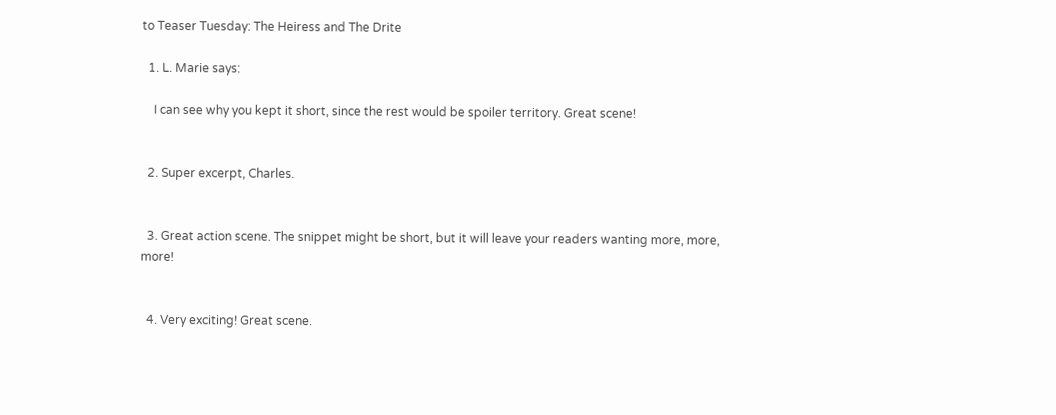to Teaser Tuesday: The Heiress and The Drite

  1. L. Marie says:

    I can see why you kept it short, since the rest would be spoiler territory. Great scene!


  2. Super excerpt, Charles.


  3. Great action scene. The snippet might be short, but it will leave your readers wanting more, more, more!


  4. Very exciting! Great scene.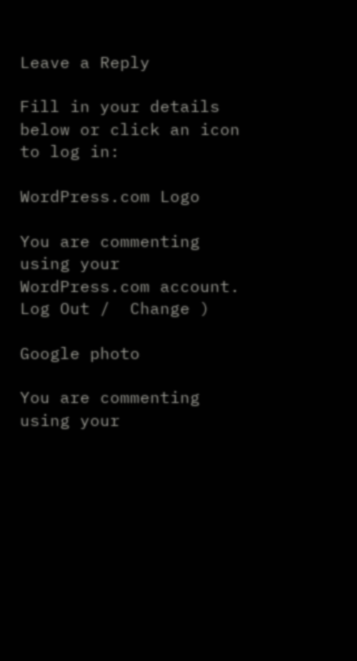Leave a Reply

Fill in your details below or click an icon to log in:

WordPress.com Logo

You are commenting using your WordPress.com account. Log Out /  Change )

Google photo

You are commenting using your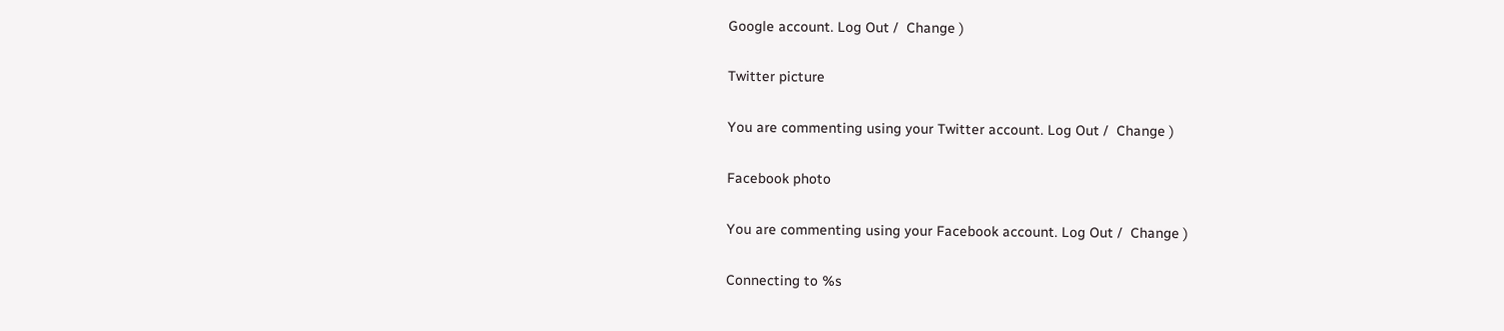Google account. Log Out /  Change )

Twitter picture

You are commenting using your Twitter account. Log Out /  Change )

Facebook photo

You are commenting using your Facebook account. Log Out /  Change )

Connecting to %s